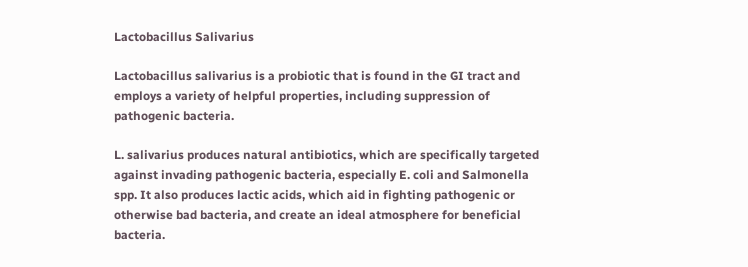Lactobacillus Salivarius

Lactobacillus salivarius is a probiotic that is found in the GI tract and employs a variety of helpful properties, including suppression of pathogenic bacteria.

L. salivarius produces natural antibiotics, which are specifically targeted against invading pathogenic bacteria, especially E. coli and Salmonella spp. It also produces lactic acids, which aid in fighting pathogenic or otherwise bad bacteria, and create an ideal atmosphere for beneficial bacteria.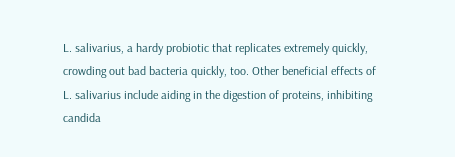L. salivarius, a hardy probiotic that replicates extremely quickly, crowding out bad bacteria quickly, too. Other beneficial effects of L. salivarius include aiding in the digestion of proteins, inhibiting candida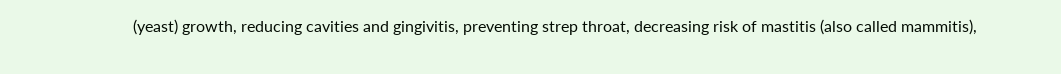(yeast) growth, reducing cavities and gingivitis, preventing strep throat, decreasing risk of mastitis (also called mammitis),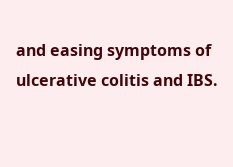and easing symptoms of ulcerative colitis and IBS.